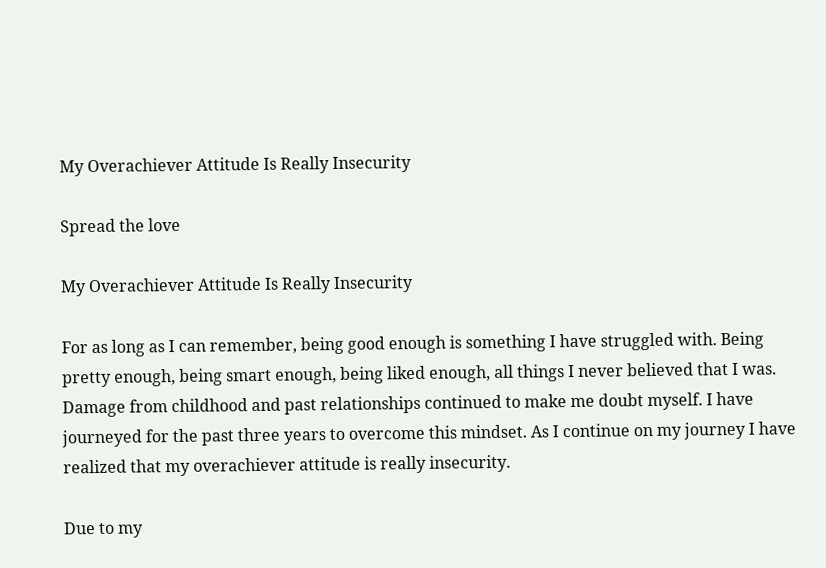My Overachiever Attitude Is Really Insecurity

Spread the love

My Overachiever Attitude Is Really Insecurity

For as long as I can remember, being good enough is something I have struggled with. Being pretty enough, being smart enough, being liked enough, all things I never believed that I was. Damage from childhood and past relationships continued to make me doubt myself. I have journeyed for the past three years to overcome this mindset. As I continue on my journey I have realized that my overachiever attitude is really insecurity.

Due to my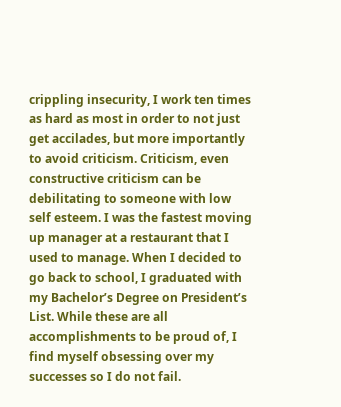crippling insecurity, I work ten times as hard as most in order to not just get accilades, but more importantly to avoid criticism. Criticism, even constructive criticism can be debilitating to someone with low self esteem. I was the fastest moving up manager at a restaurant that I used to manage. When I decided to go back to school, I graduated with my Bachelor’s Degree on President’s List. While these are all accomplishments to be proud of, I find myself obsessing over my successes so I do not fail.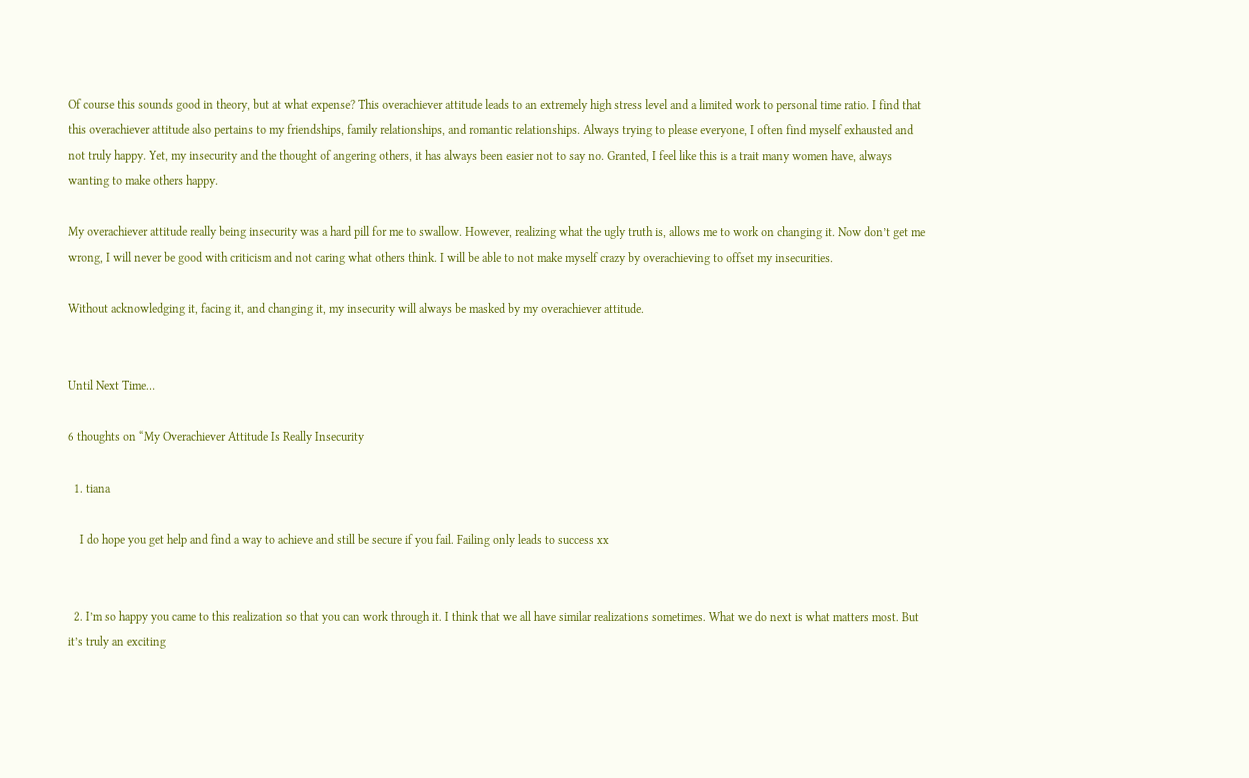Of course this sounds good in theory, but at what expense? This overachiever attitude leads to an extremely high stress level and a limited work to personal time ratio. I find that this overachiever attitude also pertains to my friendships, family relationships, and romantic relationships. Always trying to please everyone, I often find myself exhausted and not truly happy. Yet, my insecurity and the thought of angering others, it has always been easier not to say no. Granted, I feel like this is a trait many women have, always wanting to make others happy.

My overachiever attitude really being insecurity was a hard pill for me to swallow. However, realizing what the ugly truth is, allows me to work on changing it. Now don’t get me wrong, I will never be good with criticism and not caring what others think. I will be able to not make myself crazy by overachieving to offset my insecurities.

Without acknowledging it, facing it, and changing it, my insecurity will always be masked by my overachiever attitude.


Until Next Time…

6 thoughts on “My Overachiever Attitude Is Really Insecurity

  1. tiana

    I do hope you get help and find a way to achieve and still be secure if you fail. Failing only leads to success xx


  2. I’m so happy you came to this realization so that you can work through it. I think that we all have similar realizations sometimes. What we do next is what matters most. But it’s truly an exciting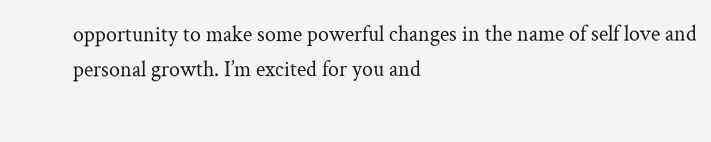opportunity to make some powerful changes in the name of self love and personal growth. I’m excited for you and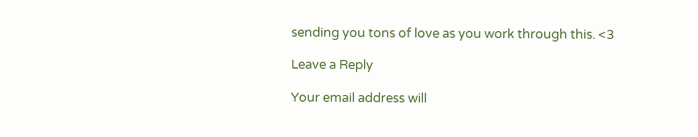sending you tons of love as you work through this. <3

Leave a Reply

Your email address will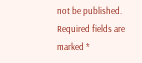not be published. Required fields are marked *